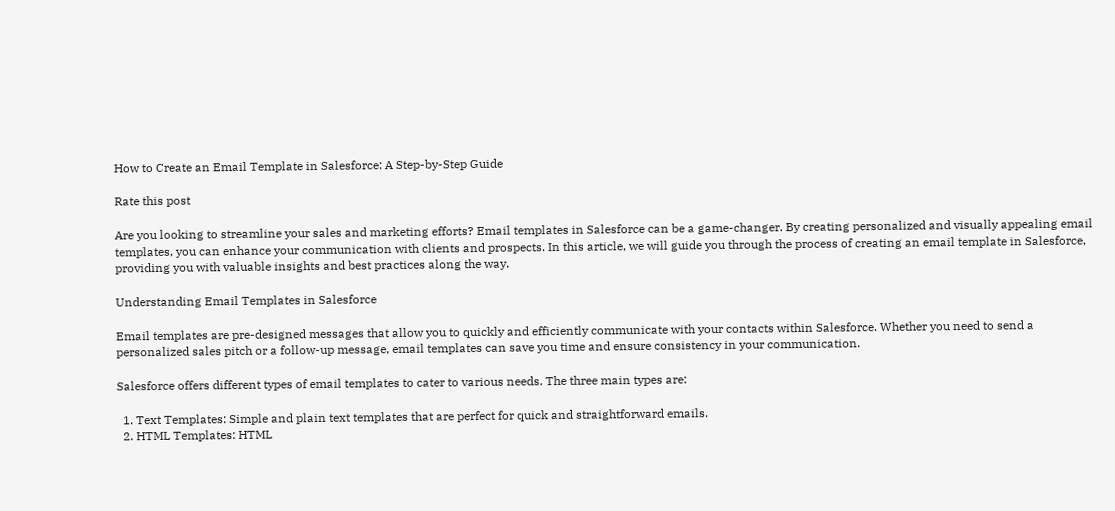How to Create an Email Template in Salesforce: A Step-by-Step Guide

Rate this post

Are you looking to streamline your sales and marketing efforts? Email templates in Salesforce can be a game-changer. By creating personalized and visually appealing email templates, you can enhance your communication with clients and prospects. In this article, we will guide you through the process of creating an email template in Salesforce, providing you with valuable insights and best practices along the way.

Understanding Email Templates in Salesforce

Email templates are pre-designed messages that allow you to quickly and efficiently communicate with your contacts within Salesforce. Whether you need to send a personalized sales pitch or a follow-up message, email templates can save you time and ensure consistency in your communication.

Salesforce offers different types of email templates to cater to various needs. The three main types are:

  1. Text Templates: Simple and plain text templates that are perfect for quick and straightforward emails.
  2. HTML Templates: HTML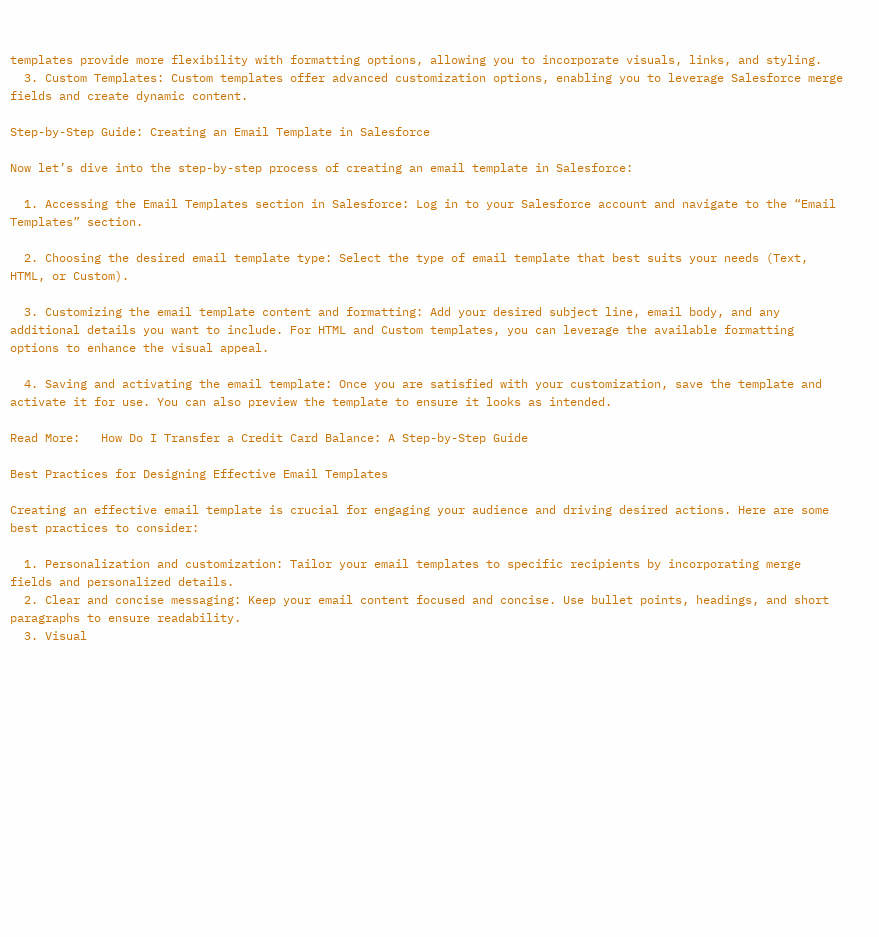templates provide more flexibility with formatting options, allowing you to incorporate visuals, links, and styling.
  3. Custom Templates: Custom templates offer advanced customization options, enabling you to leverage Salesforce merge fields and create dynamic content.

Step-by-Step Guide: Creating an Email Template in Salesforce

Now let’s dive into the step-by-step process of creating an email template in Salesforce:

  1. Accessing the Email Templates section in Salesforce: Log in to your Salesforce account and navigate to the “Email Templates” section.

  2. Choosing the desired email template type: Select the type of email template that best suits your needs (Text, HTML, or Custom).

  3. Customizing the email template content and formatting: Add your desired subject line, email body, and any additional details you want to include. For HTML and Custom templates, you can leverage the available formatting options to enhance the visual appeal.

  4. Saving and activating the email template: Once you are satisfied with your customization, save the template and activate it for use. You can also preview the template to ensure it looks as intended.

Read More:   How Do I Transfer a Credit Card Balance: A Step-by-Step Guide

Best Practices for Designing Effective Email Templates

Creating an effective email template is crucial for engaging your audience and driving desired actions. Here are some best practices to consider:

  1. Personalization and customization: Tailor your email templates to specific recipients by incorporating merge fields and personalized details.
  2. Clear and concise messaging: Keep your email content focused and concise. Use bullet points, headings, and short paragraphs to ensure readability.
  3. Visual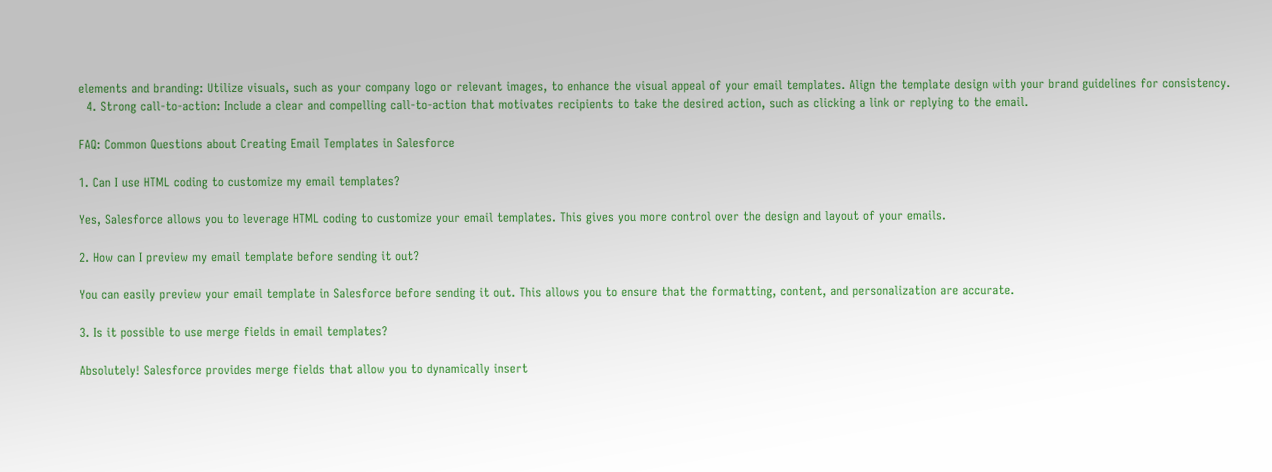elements and branding: Utilize visuals, such as your company logo or relevant images, to enhance the visual appeal of your email templates. Align the template design with your brand guidelines for consistency.
  4. Strong call-to-action: Include a clear and compelling call-to-action that motivates recipients to take the desired action, such as clicking a link or replying to the email.

FAQ: Common Questions about Creating Email Templates in Salesforce

1. Can I use HTML coding to customize my email templates?

Yes, Salesforce allows you to leverage HTML coding to customize your email templates. This gives you more control over the design and layout of your emails.

2. How can I preview my email template before sending it out?

You can easily preview your email template in Salesforce before sending it out. This allows you to ensure that the formatting, content, and personalization are accurate.

3. Is it possible to use merge fields in email templates?

Absolutely! Salesforce provides merge fields that allow you to dynamically insert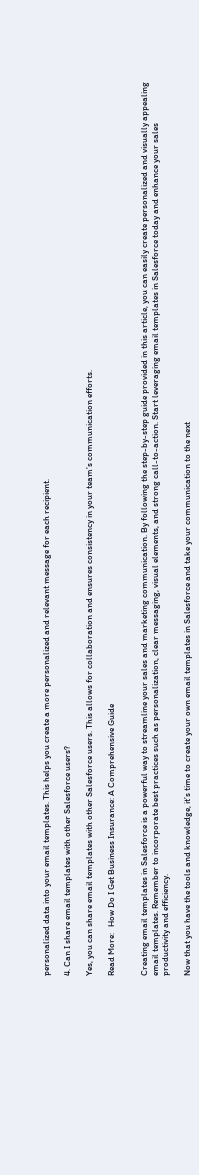personalized data into your email templates. This helps you create a more personalized and relevant message for each recipient.

4. Can I share email templates with other Salesforce users?

Yes, you can share email templates with other Salesforce users. This allows for collaboration and ensures consistency in your team’s communication efforts.

Read More:   How Do I Get Business Insurance: A Comprehensive Guide


Creating email templates in Salesforce is a powerful way to streamline your sales and marketing communication. By following the step-by-step guide provided in this article, you can easily create personalized and visually appealing email templates. Remember to incorporate best practices such as personalization, clear messaging, visual elements, and strong call-to-action. Start leveraging email templates in Salesforce today and enhance your sales productivity and efficiency.

Now that you have the tools and knowledge, it’s time to create your own email templates in Salesforce and take your communication to the next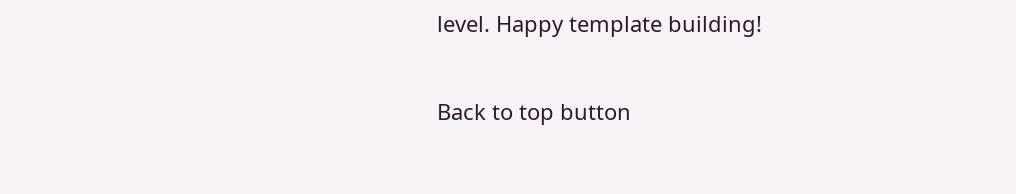level. Happy template building!

Back to top button